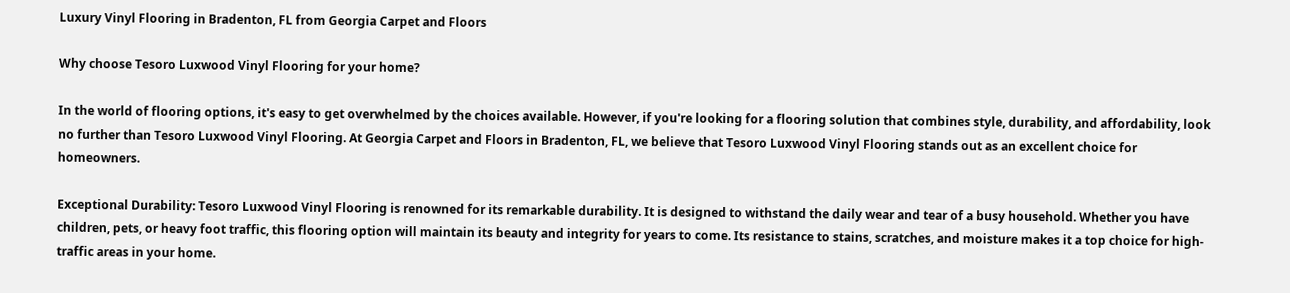Luxury Vinyl Flooring in Bradenton, FL from Georgia Carpet and Floors

Why choose Tesoro Luxwood Vinyl Flooring for your home?

In the world of flooring options, it's easy to get overwhelmed by the choices available. However, if you're looking for a flooring solution that combines style, durability, and affordability, look no further than Tesoro Luxwood Vinyl Flooring. At Georgia Carpet and Floors in Bradenton, FL, we believe that Tesoro Luxwood Vinyl Flooring stands out as an excellent choice for homeowners.

Exceptional Durability: Tesoro Luxwood Vinyl Flooring is renowned for its remarkable durability. It is designed to withstand the daily wear and tear of a busy household. Whether you have children, pets, or heavy foot traffic, this flooring option will maintain its beauty and integrity for years to come. Its resistance to stains, scratches, and moisture makes it a top choice for high-traffic areas in your home.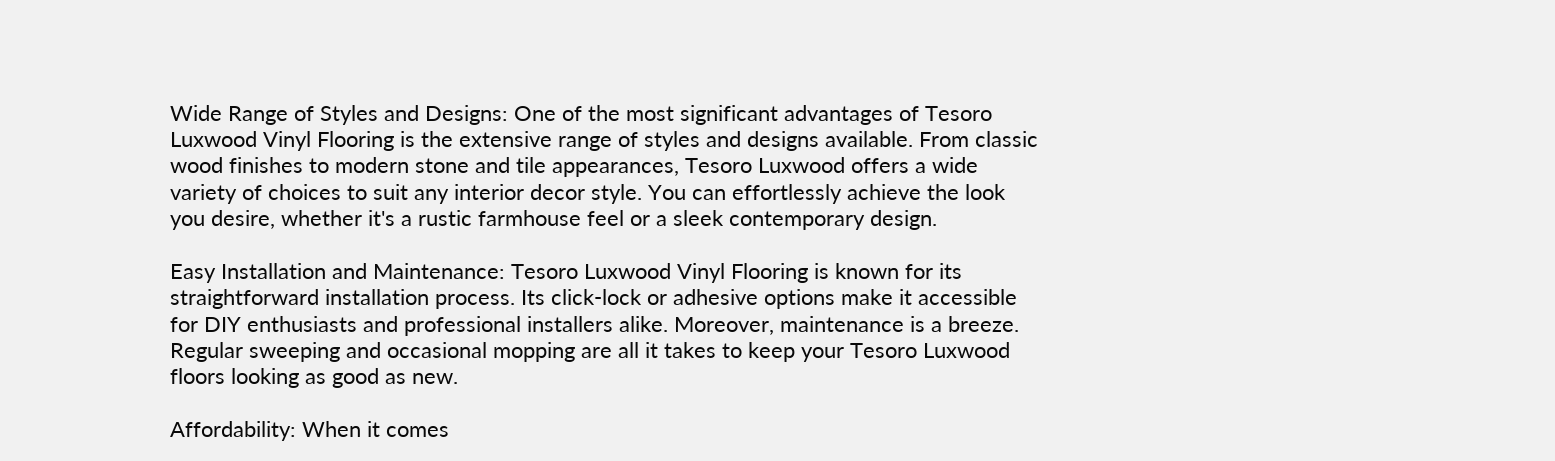Wide Range of Styles and Designs: One of the most significant advantages of Tesoro Luxwood Vinyl Flooring is the extensive range of styles and designs available. From classic wood finishes to modern stone and tile appearances, Tesoro Luxwood offers a wide variety of choices to suit any interior decor style. You can effortlessly achieve the look you desire, whether it's a rustic farmhouse feel or a sleek contemporary design.

Easy Installation and Maintenance: Tesoro Luxwood Vinyl Flooring is known for its straightforward installation process. Its click-lock or adhesive options make it accessible for DIY enthusiasts and professional installers alike. Moreover, maintenance is a breeze. Regular sweeping and occasional mopping are all it takes to keep your Tesoro Luxwood floors looking as good as new.

Affordability: When it comes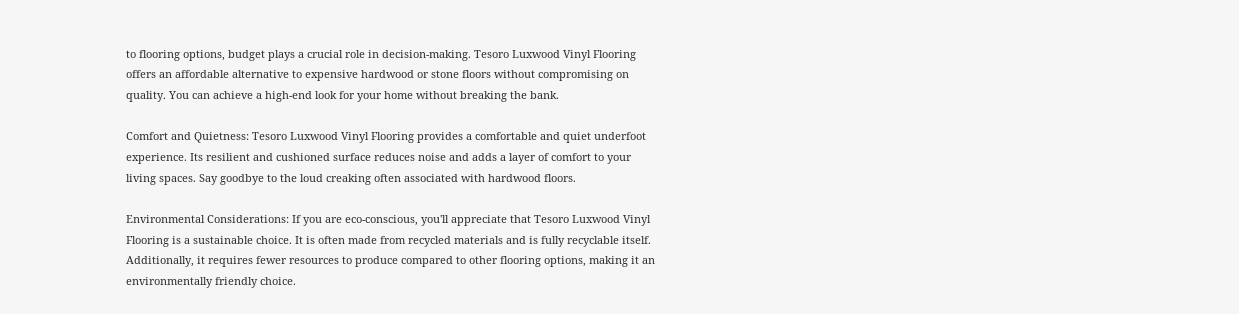to flooring options, budget plays a crucial role in decision-making. Tesoro Luxwood Vinyl Flooring offers an affordable alternative to expensive hardwood or stone floors without compromising on quality. You can achieve a high-end look for your home without breaking the bank.

Comfort and Quietness: Tesoro Luxwood Vinyl Flooring provides a comfortable and quiet underfoot experience. Its resilient and cushioned surface reduces noise and adds a layer of comfort to your living spaces. Say goodbye to the loud creaking often associated with hardwood floors.

Environmental Considerations: If you are eco-conscious, you'll appreciate that Tesoro Luxwood Vinyl Flooring is a sustainable choice. It is often made from recycled materials and is fully recyclable itself. Additionally, it requires fewer resources to produce compared to other flooring options, making it an environmentally friendly choice.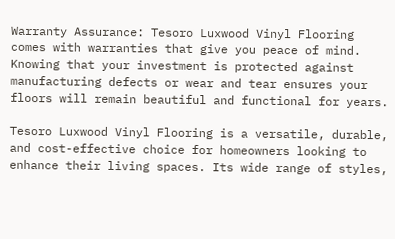Warranty Assurance: Tesoro Luxwood Vinyl Flooring comes with warranties that give you peace of mind. Knowing that your investment is protected against manufacturing defects or wear and tear ensures your floors will remain beautiful and functional for years.

Tesoro Luxwood Vinyl Flooring is a versatile, durable, and cost-effective choice for homeowners looking to enhance their living spaces. Its wide range of styles,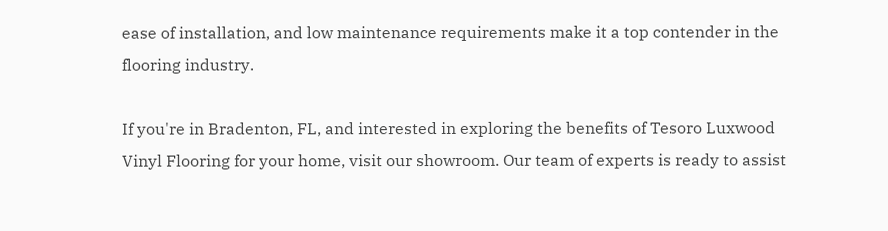ease of installation, and low maintenance requirements make it a top contender in the flooring industry.

If you're in Bradenton, FL, and interested in exploring the benefits of Tesoro Luxwood Vinyl Flooring for your home, visit our showroom. Our team of experts is ready to assist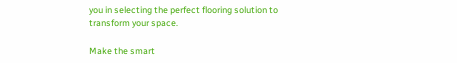you in selecting the perfect flooring solution to transform your space.

Make the smart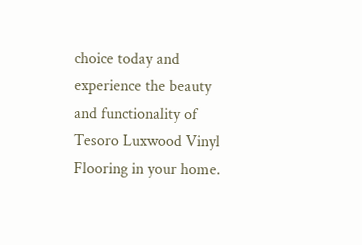choice today and experience the beauty and functionality of Tesoro Luxwood Vinyl Flooring in your home.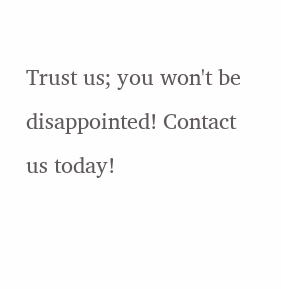Trust us; you won't be disappointed! Contact us today!